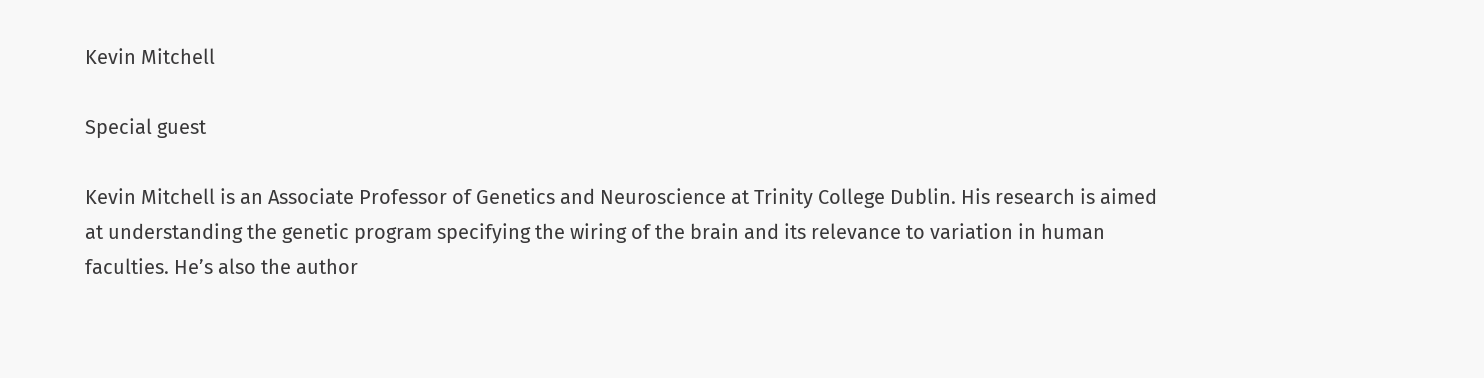Kevin Mitchell

Special guest

Kevin Mitchell is an Associate Professor of Genetics and Neuroscience at Trinity College Dublin. His research is aimed at understanding the genetic program specifying the wiring of the brain and its relevance to variation in human faculties. He’s also the author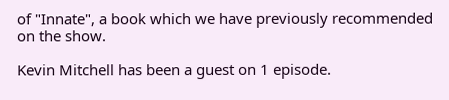of "Innate", a book which we have previously recommended on the show.

Kevin Mitchell has been a guest on 1 episode.